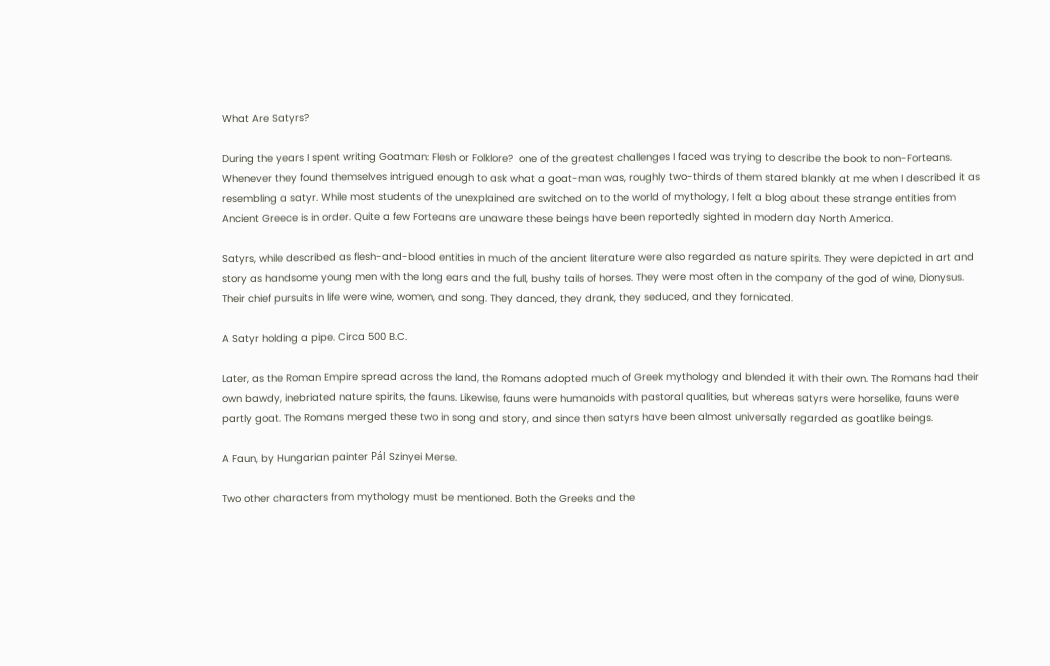What Are Satyrs?

During the years I spent writing Goatman: Flesh or Folklore?  one of the greatest challenges I faced was trying to describe the book to non-Forteans. Whenever they found themselves intrigued enough to ask what a goat-man was, roughly two-thirds of them stared blankly at me when I described it as resembling a satyr. While most students of the unexplained are switched on to the world of mythology, I felt a blog about these strange entities from Ancient Greece is in order. Quite a few Forteans are unaware these beings have been reportedly sighted in modern day North America.

Satyrs, while described as flesh-and-blood entities in much of the ancient literature were also regarded as nature spirits. They were depicted in art and story as handsome young men with the long ears and the full, bushy tails of horses. They were most often in the company of the god of wine, Dionysus. Their chief pursuits in life were wine, women, and song. They danced, they drank, they seduced, and they fornicated.

A Satyr holding a pipe. Circa 500 B.C.

Later, as the Roman Empire spread across the land, the Romans adopted much of Greek mythology and blended it with their own. The Romans had their own bawdy, inebriated nature spirits, the fauns. Likewise, fauns were humanoids with pastoral qualities, but whereas satyrs were horselike, fauns were partly goat. The Romans merged these two in song and story, and since then satyrs have been almost universally regarded as goatlike beings.

A Faun, by Hungarian painter Pál Szinyei Merse.

Two other characters from mythology must be mentioned. Both the Greeks and the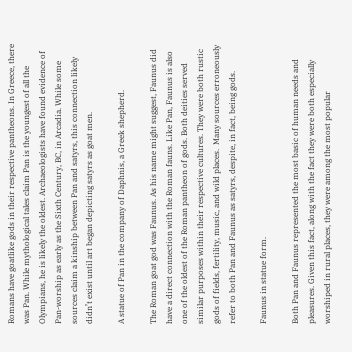Romans have goatlike gods in their respective pantheons. In Greece, there was Pan. While mythological tales claim Pan is the youngest of all the Olympians, he is likely the oldest. Archaeologists have found evidence of Pan-worship as early as the Sixth Century, BC, in Arcadia. While some sources claim a kinship between Pan and satyrs, this connection likely didn’t exist until art began depicting satyrs as goat men.

A statue of Pan in the company of Daphnis, a Greek shepherd.

The Roman goat god was Faunus. As his name might suggest, Faunus did have a direct connection with the Roman fauns. Like Pan, Faunus is also one of the oldest of the Roman pantheon of gods. Both deities served similar purposes within their respective cultures. They were both rustic gods of fields, fertility, music, and wild places.  Many sources erroneously refer to both Pan and Faunus as satyrs, despite, in fact, being gods.

Faunus in statue form.

Both Pan and Faunus represented the most basic of human needs and pleasures. Given this fact, along with the fact they were both especially worshiped in rural places, they were among the most popular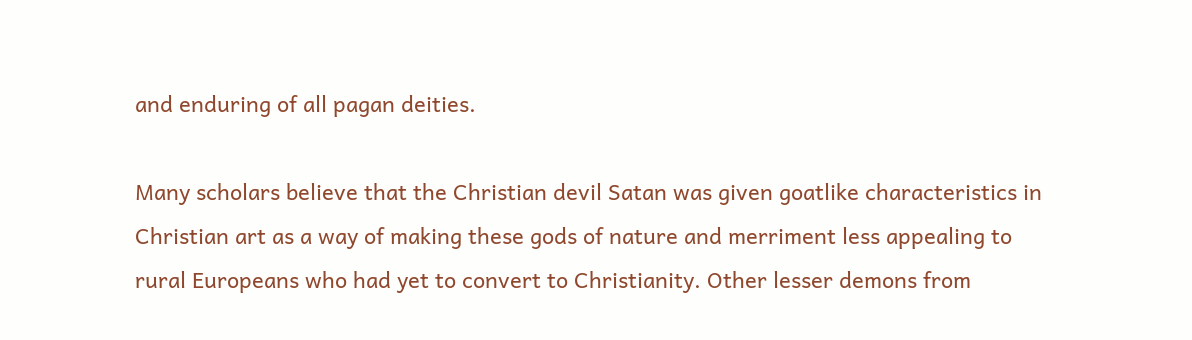and enduring of all pagan deities.

Many scholars believe that the Christian devil Satan was given goatlike characteristics in Christian art as a way of making these gods of nature and merriment less appealing to rural Europeans who had yet to convert to Christianity. Other lesser demons from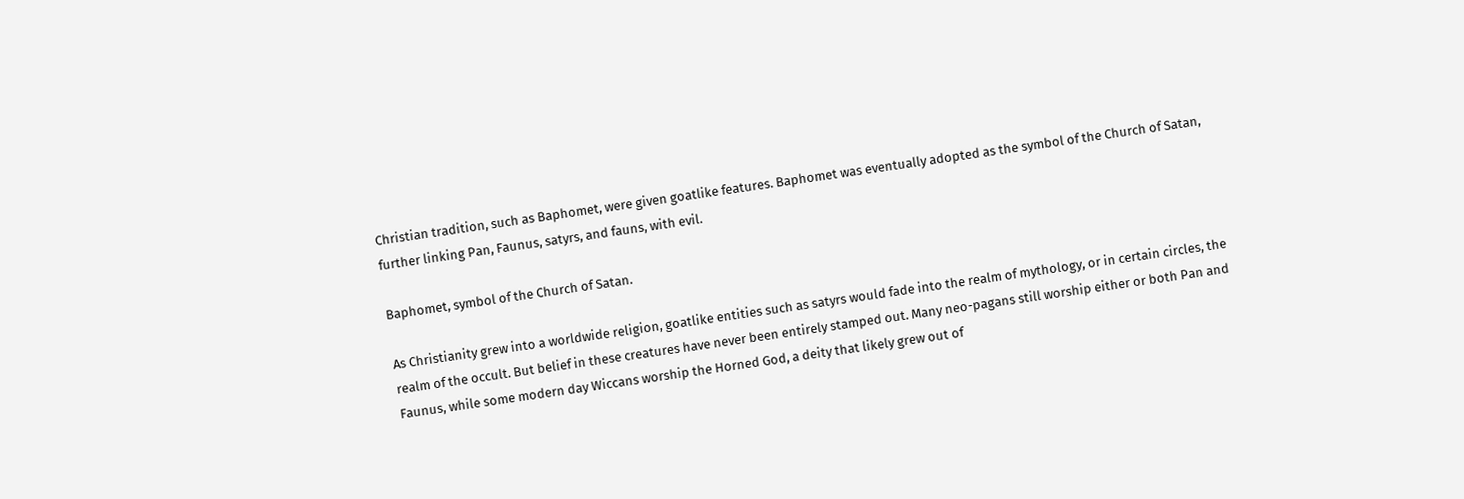Christian tradition, such as Baphomet, were given goatlike features. Baphomet was eventually adopted as the symbol of the Church of Satan, further linking Pan, Faunus, satyrs, and fauns, with evil.

Baphomet, symbol of the Church of Satan.

As Christianity grew into a worldwide religion, goatlike entities such as satyrs would fade into the realm of mythology, or in certain circles, the realm of the occult. But belief in these creatures have never been entirely stamped out. Many neo-pagans still worship either or both Pan and Faunus, while some modern day Wiccans worship the Horned God, a deity that likely grew out of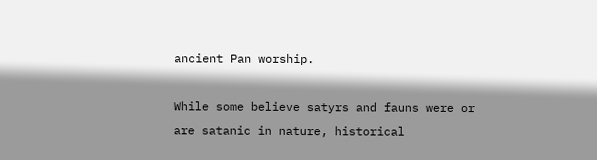ancient Pan worship.

While some believe satyrs and fauns were or are satanic in nature, historical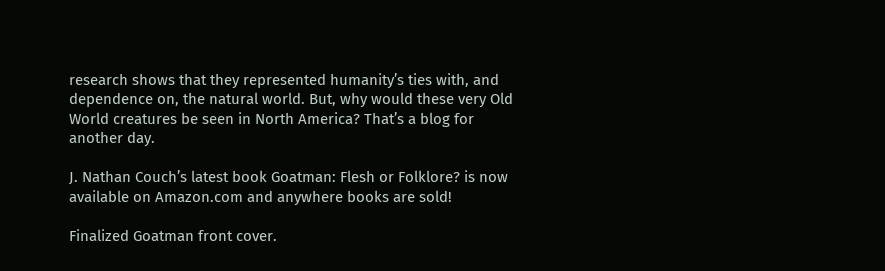research shows that they represented humanity’s ties with, and dependence on, the natural world. But, why would these very Old World creatures be seen in North America? That’s a blog for another day.

J. Nathan Couch’s latest book Goatman: Flesh or Folklore? is now available on Amazon.com and anywhere books are sold!

Finalized Goatman front cover.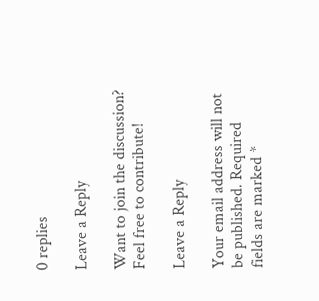0 replies

Leave a Reply

Want to join the discussion?
Feel free to contribute!

Leave a Reply

Your email address will not be published. Required fields are marked *